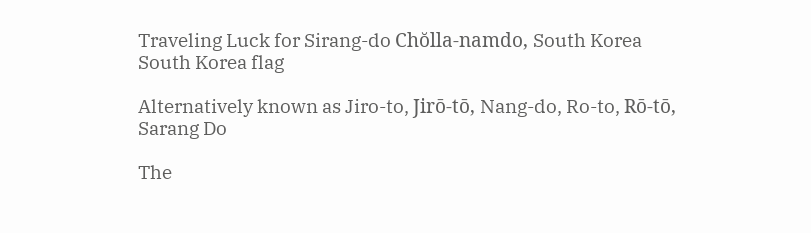Traveling Luck for Sirang-do Chŏlla-namdo, South Korea South Korea flag

Alternatively known as Jiro-to, Jirō-tō, Nang-do, Ro-to, Rō-tō, Sarang Do

The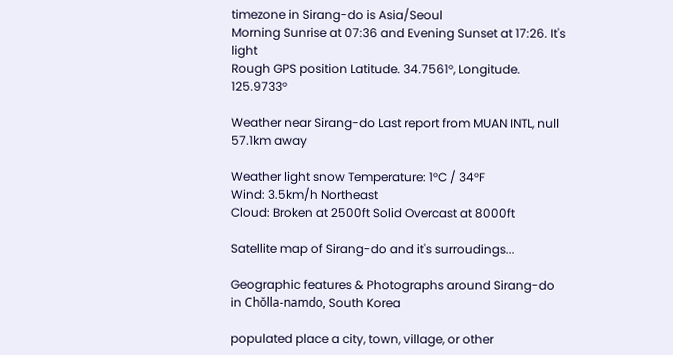timezone in Sirang-do is Asia/Seoul
Morning Sunrise at 07:36 and Evening Sunset at 17:26. It's light
Rough GPS position Latitude. 34.7561°, Longitude. 125.9733°

Weather near Sirang-do Last report from MUAN INTL, null 57.1km away

Weather light snow Temperature: 1°C / 34°F
Wind: 3.5km/h Northeast
Cloud: Broken at 2500ft Solid Overcast at 8000ft

Satellite map of Sirang-do and it's surroudings...

Geographic features & Photographs around Sirang-do in Chŏlla-namdo, South Korea

populated place a city, town, village, or other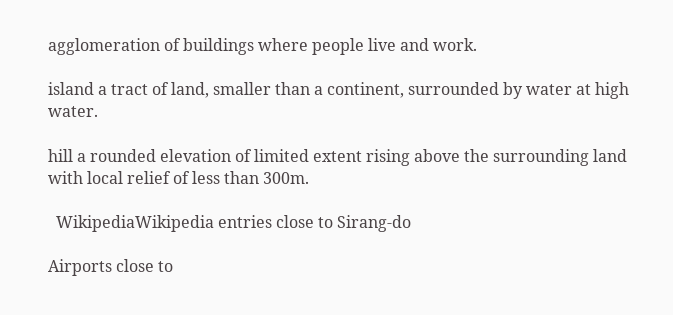agglomeration of buildings where people live and work.

island a tract of land, smaller than a continent, surrounded by water at high water.

hill a rounded elevation of limited extent rising above the surrounding land with local relief of less than 300m.

  WikipediaWikipedia entries close to Sirang-do

Airports close to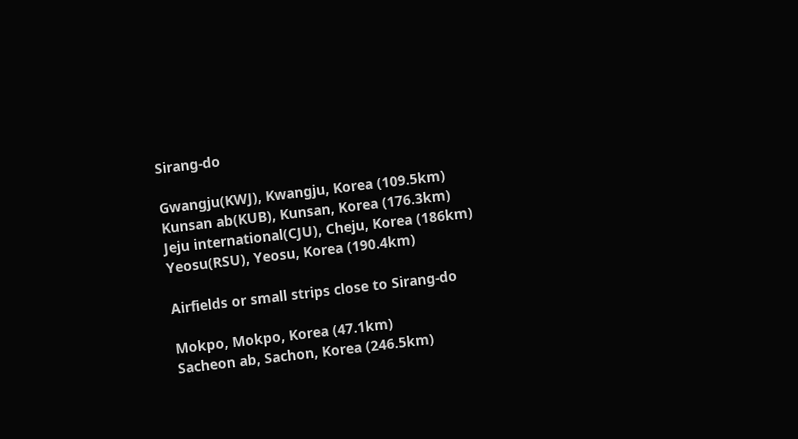Sirang-do

Gwangju(KWJ), Kwangju, Korea (109.5km)
Kunsan ab(KUB), Kunsan, Korea (176.3km)
Jeju international(CJU), Cheju, Korea (186km)
Yeosu(RSU), Yeosu, Korea (190.4km)

Airfields or small strips close to Sirang-do

Mokpo, Mokpo, Korea (47.1km)
Sacheon ab, Sachon, Korea (246.5km)